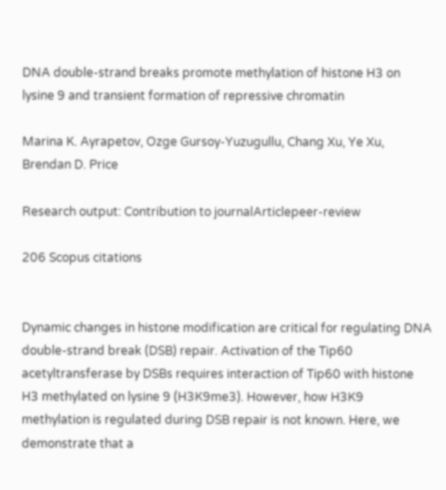DNA double-strand breaks promote methylation of histone H3 on lysine 9 and transient formation of repressive chromatin

Marina K. Ayrapetov, Ozge Gursoy-Yuzugullu, Chang Xu, Ye Xu, Brendan D. Price

Research output: Contribution to journalArticlepeer-review

206 Scopus citations


Dynamic changes in histone modification are critical for regulating DNA double-strand break (DSB) repair. Activation of the Tip60 acetyltransferase by DSBs requires interaction of Tip60 with histone H3 methylated on lysine 9 (H3K9me3). However, how H3K9 methylation is regulated during DSB repair is not known. Here, we demonstrate that a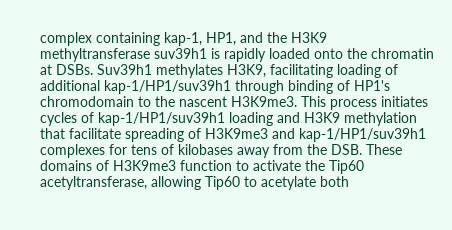complex containing kap-1, HP1, and the H3K9 methyltransferase suv39h1 is rapidly loaded onto the chromatin at DSBs. Suv39h1 methylates H3K9, facilitating loading of additional kap-1/HP1/suv39h1 through binding of HP1's chromodomain to the nascent H3K9me3. This process initiates cycles of kap-1/HP1/suv39h1 loading and H3K9 methylation that facilitate spreading of H3K9me3 and kap-1/HP1/suv39h1 complexes for tens of kilobases away from the DSB. These domains of H3K9me3 function to activate the Tip60 acetyltransferase, allowing Tip60 to acetylate both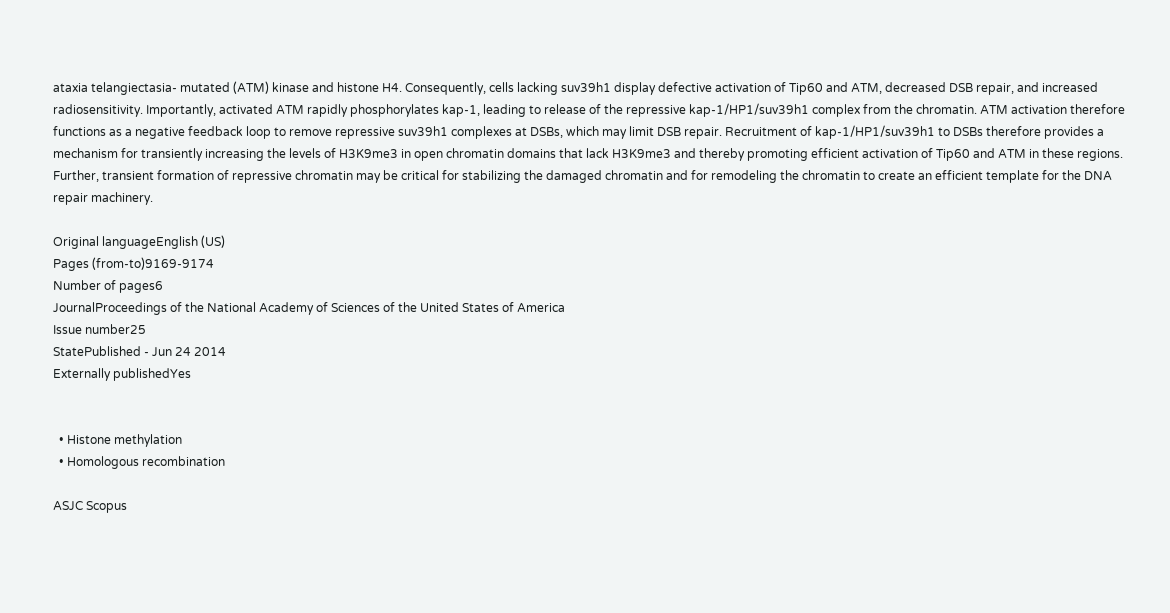ataxia telangiectasia- mutated (ATM) kinase and histone H4. Consequently, cells lacking suv39h1 display defective activation of Tip60 and ATM, decreased DSB repair, and increased radiosensitivity. Importantly, activated ATM rapidly phosphorylates kap-1, leading to release of the repressive kap-1/HP1/suv39h1 complex from the chromatin. ATM activation therefore functions as a negative feedback loop to remove repressive suv39h1 complexes at DSBs, which may limit DSB repair. Recruitment of kap-1/HP1/suv39h1 to DSBs therefore provides a mechanism for transiently increasing the levels of H3K9me3 in open chromatin domains that lack H3K9me3 and thereby promoting efficient activation of Tip60 and ATM in these regions. Further, transient formation of repressive chromatin may be critical for stabilizing the damaged chromatin and for remodeling the chromatin to create an efficient template for the DNA repair machinery.

Original languageEnglish (US)
Pages (from-to)9169-9174
Number of pages6
JournalProceedings of the National Academy of Sciences of the United States of America
Issue number25
StatePublished - Jun 24 2014
Externally publishedYes


  • Histone methylation
  • Homologous recombination

ASJC Scopus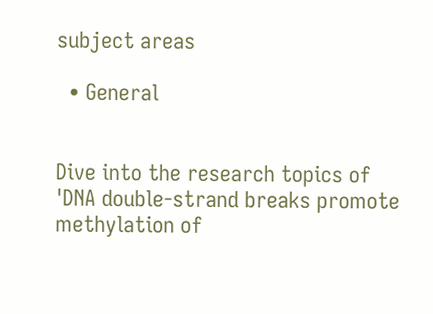subject areas

  • General


Dive into the research topics of 'DNA double-strand breaks promote methylation of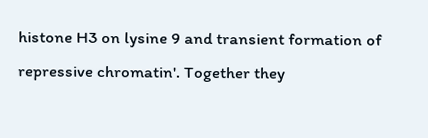histone H3 on lysine 9 and transient formation of repressive chromatin'. Together they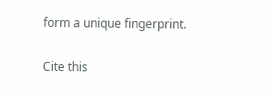form a unique fingerprint.

Cite this